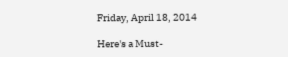Friday, April 18, 2014

Here's a Must-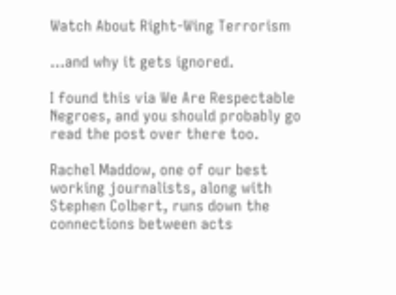Watch About Right-Wing Terrorism

...and why it gets ignored.

I found this via We Are Respectable Negroes, and you should probably go read the post over there too.

Rachel Maddow, one of our best working journalists, along with Stephen Colbert, runs down the connections between acts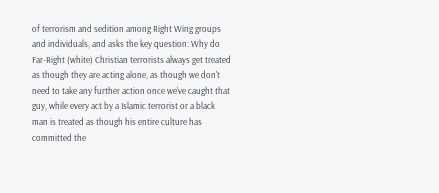of terrorism and sedition among Right Wing groups and individuals, and asks the key question: Why do Far-Right (white) Christian terrorists always get treated as though they are acting alone, as though we don't need to take any further action once we've caught that guy, while every act by a Islamic terrorist or a black man is treated as though his entire culture has committed the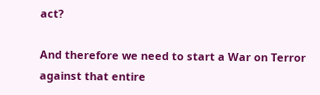act?

And therefore we need to start a War on Terror against that entire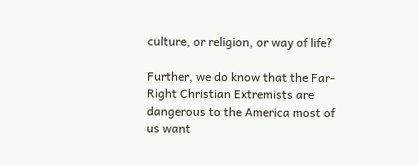culture, or religion, or way of life?

Further, we do know that the Far-Right Christian Extremists are dangerous to the America most of us want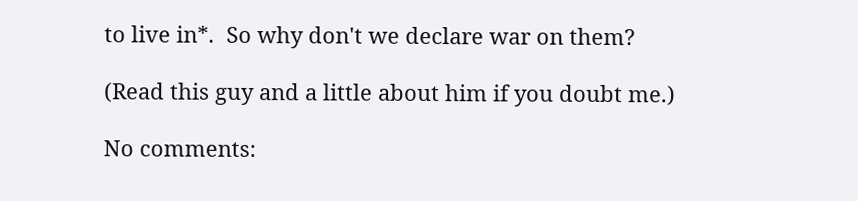to live in*.  So why don't we declare war on them?

(Read this guy and a little about him if you doubt me.)

No comments: